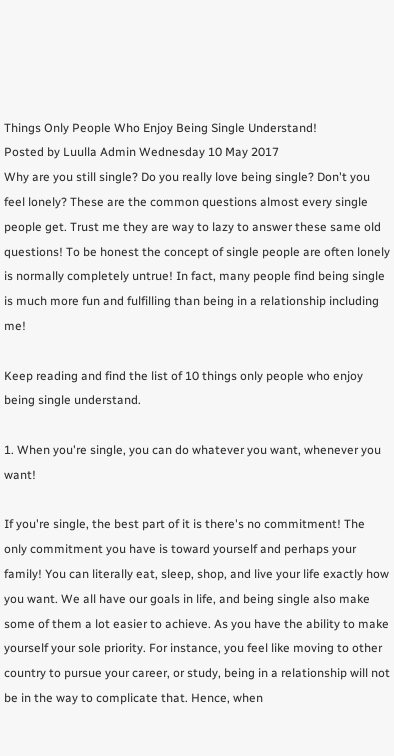Things Only People Who Enjoy Being Single Understand!
Posted by Luulla Admin Wednesday 10 May 2017
Why are you still single? Do you really love being single? Don't you feel lonely? These are the common questions almost every single people get. Trust me they are way to lazy to answer these same old questions! To be honest the concept of single people are often lonely is normally completely untrue! In fact, many people find being single is much more fun and fulfilling than being in a relationship including me!

Keep reading and find the list of 10 things only people who enjoy being single understand.

1. When you're single, you can do whatever you want, whenever you want!

If you're single, the best part of it is there's no commitment! The only commitment you have is toward yourself and perhaps your family! You can literally eat, sleep, shop, and live your life exactly how you want. We all have our goals in life, and being single also make some of them a lot easier to achieve. As you have the ability to make yourself your sole priority. For instance, you feel like moving to other country to pursue your career, or study, being in a relationship will not be in the way to complicate that. Hence, when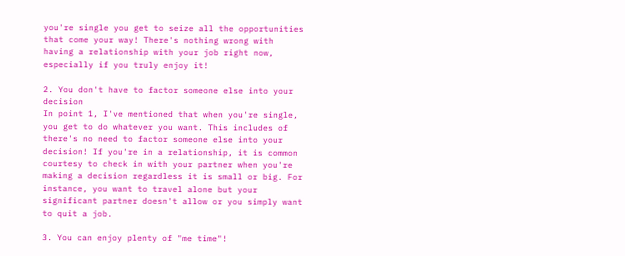you're single you get to seize all the opportunities that come your way! There's nothing wrong with having a relationship with your job right now, especially if you truly enjoy it!

2. You don't have to factor someone else into your decision
In point 1, I've mentioned that when you're single, you get to do whatever you want. This includes of there's no need to factor someone else into your decision! If you're in a relationship, it is common courtesy to check in with your partner when you're making a decision regardless it is small or big. For instance, you want to travel alone but your significant partner doesn't allow or you simply want to quit a job.

3. You can enjoy plenty of "me time"!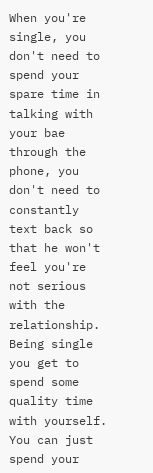When you're single, you don't need to spend your spare time in talking with your bae through the phone, you don't need to constantly text back so that he won't feel you're not serious with the relationship. Being single you get to spend some quality time with yourself. You can just spend your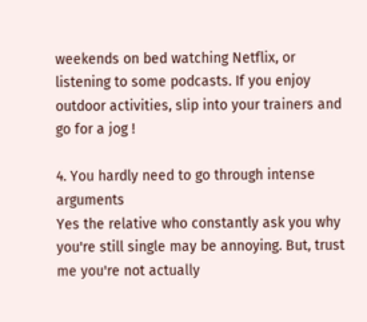weekends on bed watching Netflix, or listening to some podcasts. If you enjoy outdoor activities, slip into your trainers and go for a jog !

4. You hardly need to go through intense arguments
Yes the relative who constantly ask you why you're still single may be annoying. But, trust me you're not actually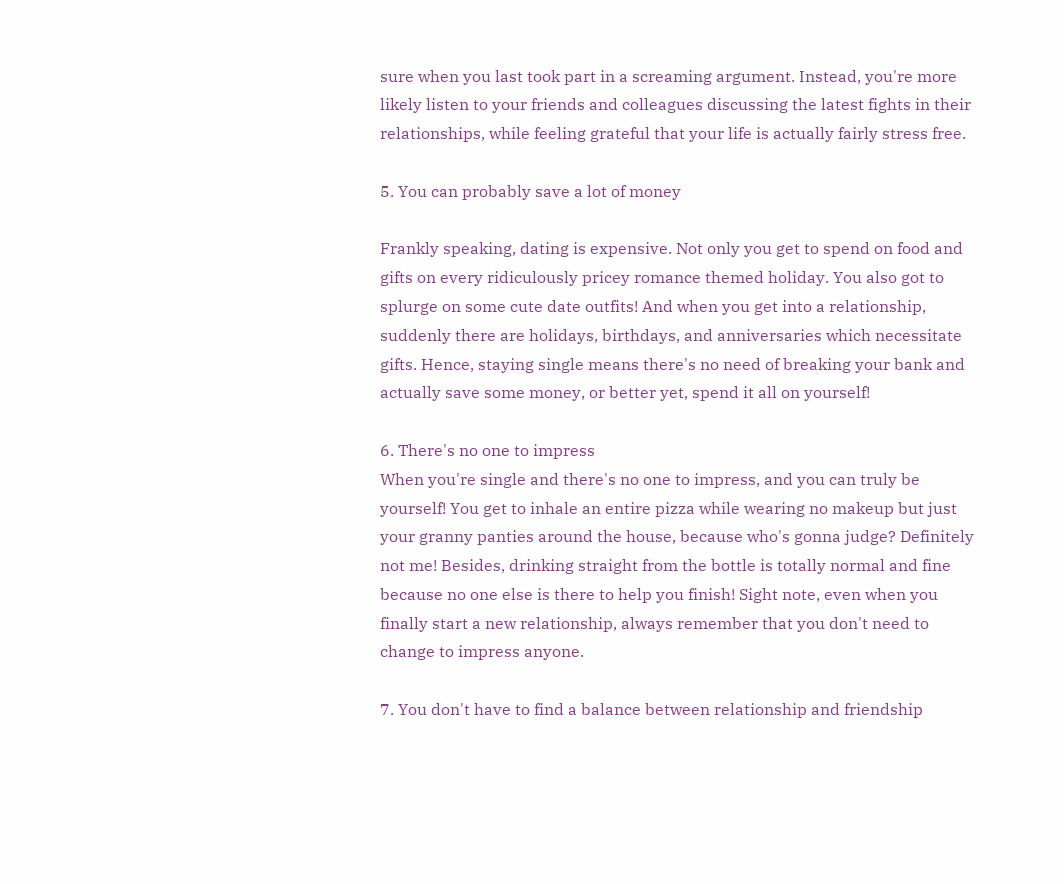sure when you last took part in a screaming argument. Instead, you're more likely listen to your friends and colleagues discussing the latest fights in their relationships, while feeling grateful that your life is actually fairly stress free.

5. You can probably save a lot of money

Frankly speaking, dating is expensive. Not only you get to spend on food and gifts on every ridiculously pricey romance themed holiday. You also got to splurge on some cute date outfits! And when you get into a relationship, suddenly there are holidays, birthdays, and anniversaries which necessitate gifts. Hence, staying single means there's no need of breaking your bank and actually save some money, or better yet, spend it all on yourself!

6. There's no one to impress
When you're single and there's no one to impress, and you can truly be yourself! You get to inhale an entire pizza while wearing no makeup but just your granny panties around the house, because who's gonna judge? Definitely not me! Besides, drinking straight from the bottle is totally normal and fine because no one else is there to help you finish! Sight note, even when you finally start a new relationship, always remember that you don't need to change to impress anyone.

7. You don't have to find a balance between relationship and friendship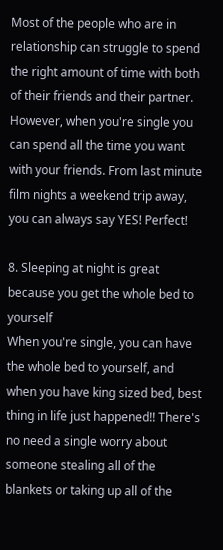Most of the people who are in relationship can struggle to spend the right amount of time with both of their friends and their partner. However, when you're single you can spend all the time you want with your friends. From last minute film nights a weekend trip away, you can always say YES! Perfect!

8. Sleeping at night is great because you get the whole bed to yourself
When you're single, you can have the whole bed to yourself, and when you have king sized bed, best thing in life just happened!! There's no need a single worry about someone stealing all of the blankets or taking up all of the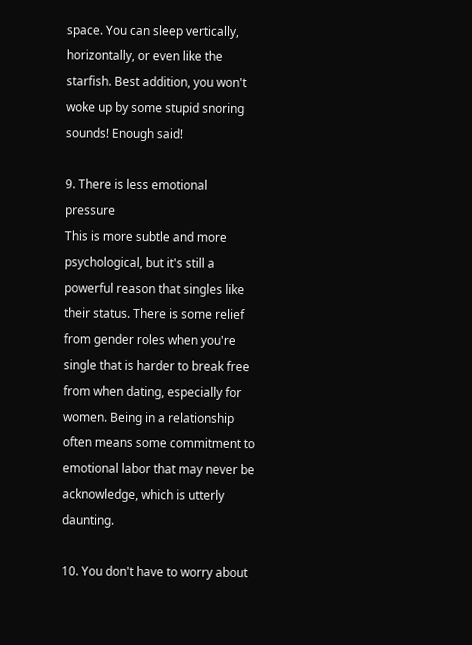space. You can sleep vertically, horizontally, or even like the starfish. Best addition, you won't woke up by some stupid snoring sounds! Enough said!

9. There is less emotional pressure
This is more subtle and more psychological, but it's still a powerful reason that singles like their status. There is some relief from gender roles when you're single that is harder to break free from when dating, especially for women. Being in a relationship often means some commitment to emotional labor that may never be acknowledge, which is utterly daunting.

10. You don't have to worry about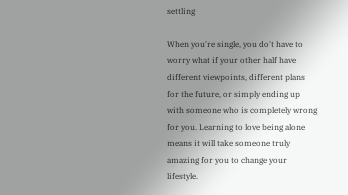settling

When you're single, you do't have to worry what if your other half have different viewpoints, different plans for the future, or simply ending up with someone who is completely wrong for you. Learning to love being alone means it will take someone truly amazing for you to change your lifestyle.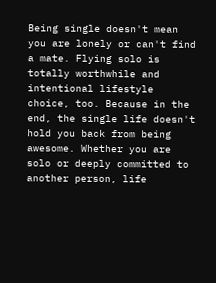Being single doesn't mean you are lonely or can't find a mate. Flying solo is totally worthwhile and intentional lifestyle choice, too. Because in the end, the single life doesn't hold you back from being awesome. Whether you are solo or deeply committed to another person, life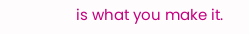is what you make it.